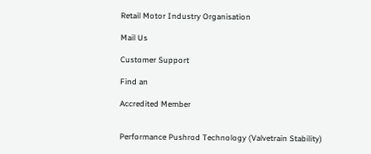Retail Motor Industry Organisation

Mail Us

Customer Support

Find an

Accredited Member


Performance Pushrod Technology (Valvetrain Stability)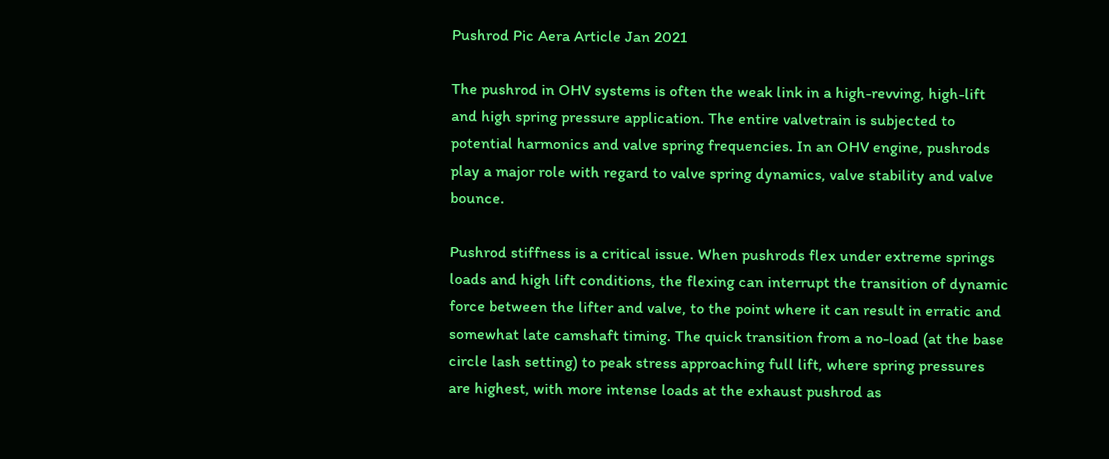Pushrod Pic Aera Article Jan 2021

The pushrod in OHV systems is often the weak link in a high-revving, high-lift and high spring pressure application. The entire valvetrain is subjected to potential harmonics and valve spring frequencies. In an OHV engine, pushrods play a major role with regard to valve spring dynamics, valve stability and valve bounce.

Pushrod stiffness is a critical issue. When pushrods flex under extreme springs loads and high lift conditions, the flexing can interrupt the transition of dynamic force between the lifter and valve, to the point where it can result in erratic and somewhat late camshaft timing. The quick transition from a no-load (at the base circle lash setting) to peak stress approaching full lift, where spring pressures are highest, with more intense loads at the exhaust pushrod as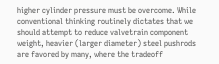higher cylinder pressure must be overcome. While conventional thinking routinely dictates that we should attempt to reduce valvetrain component weight, heavier (larger diameter) steel pushrods are favored by many, where the tradeoff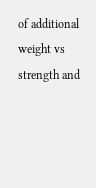of additional weight vs strength and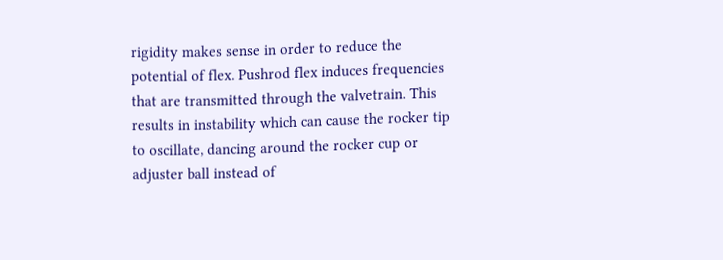rigidity makes sense in order to reduce the potential of flex. Pushrod flex induces frequencies that are transmitted through the valvetrain. This results in instability which can cause the rocker tip to oscillate, dancing around the rocker cup or adjuster ball instead of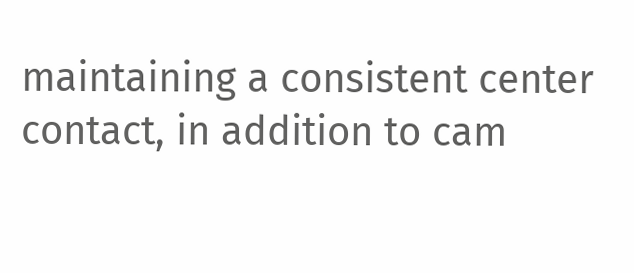maintaining a consistent center contact, in addition to cam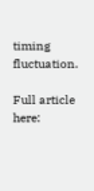timing fluctuation.

Full article here: